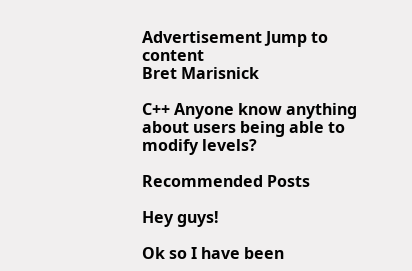Advertisement Jump to content
Bret Marisnick

C++ Anyone know anything about users being able to modify levels?

Recommended Posts

Hey guys!

Ok so I have been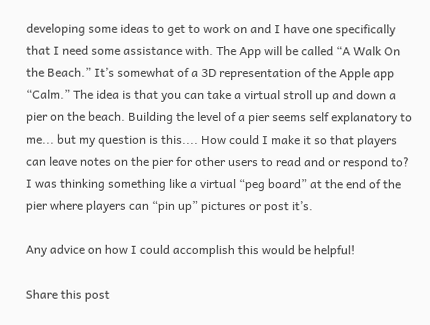developing some ideas to get to work on and I have one specifically that I need some assistance with. The App will be called “A Walk On the Beach.” It’s somewhat of a 3D representation of the Apple app “Calm.” The idea is that you can take a virtual stroll up and down a pier on the beach. Building the level of a pier seems self explanatory to me... but my question is this.... How could I make it so that players can leave notes on the pier for other users to read and or respond to? I was thinking something like a virtual “peg board” at the end of the pier where players can “pin up” pictures or post it’s.

Any advice on how I could accomplish this would be helpful!

Share this post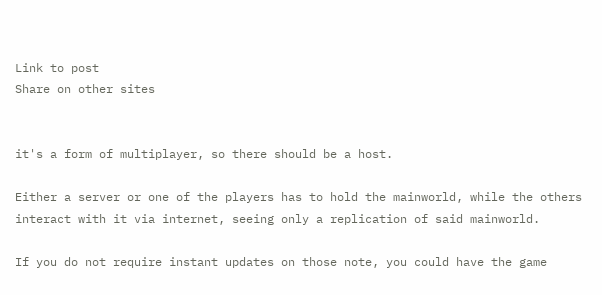Link to post
Share on other sites


it's a form of multiplayer, so there should be a host.

Either a server or one of the players has to hold the mainworld, while the others interact with it via internet, seeing only a replication of said mainworld.

If you do not require instant updates on those note, you could have the game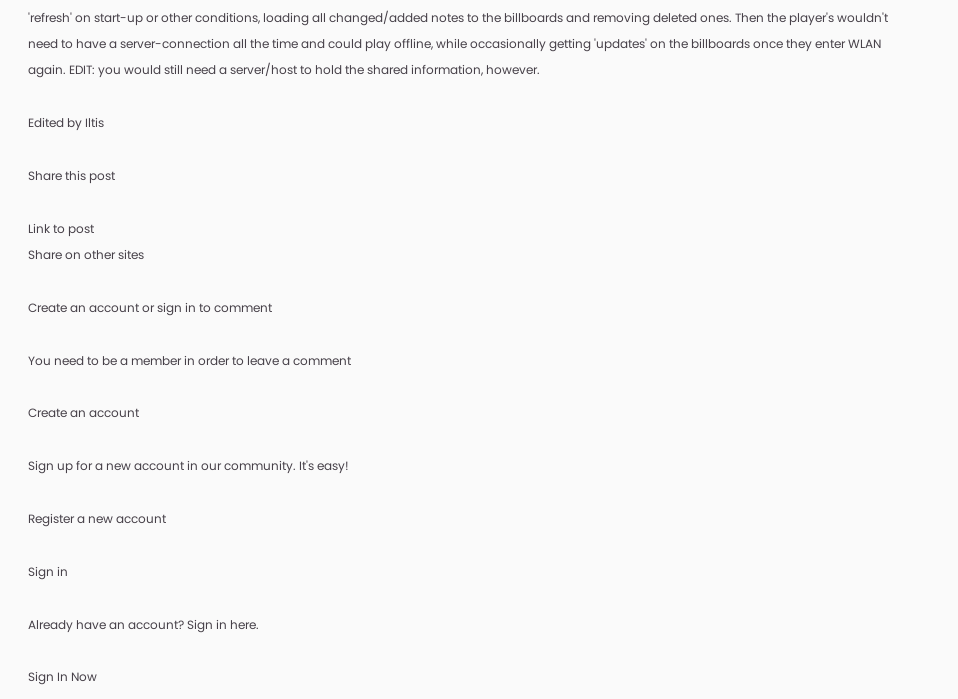'refresh' on start-up or other conditions, loading all changed/added notes to the billboards and removing deleted ones. Then the player's wouldn't need to have a server-connection all the time and could play offline, while occasionally getting 'updates' on the billboards once they enter WLAN again. EDIT: you would still need a server/host to hold the shared information, however.

Edited by Iltis

Share this post

Link to post
Share on other sites

Create an account or sign in to comment

You need to be a member in order to leave a comment

Create an account

Sign up for a new account in our community. It's easy!

Register a new account

Sign in

Already have an account? Sign in here.

Sign In Now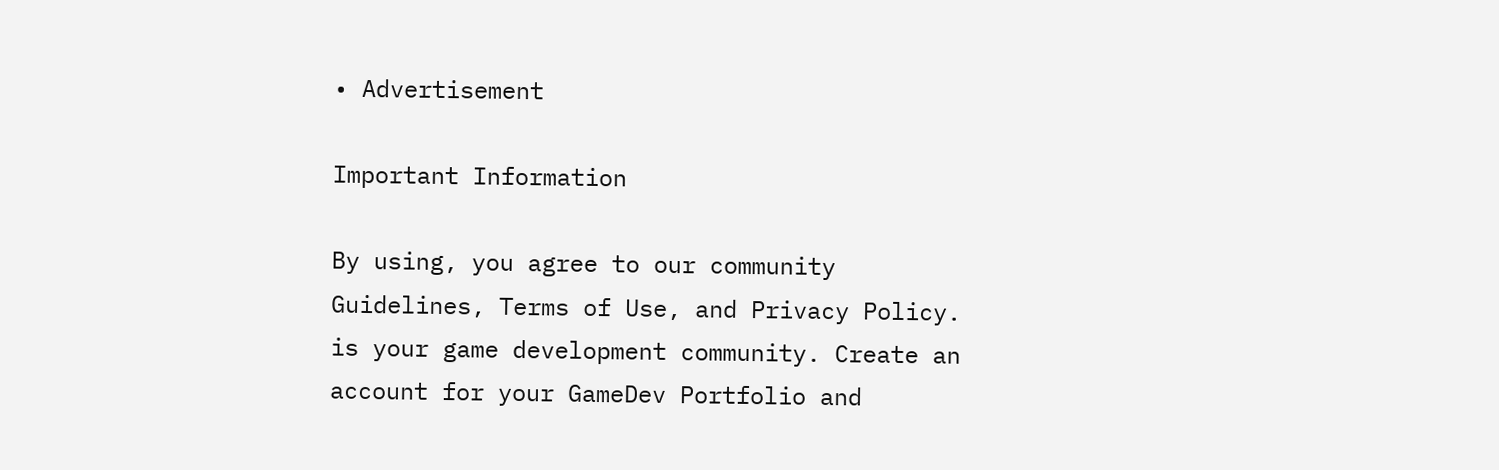• Advertisement

Important Information

By using, you agree to our community Guidelines, Terms of Use, and Privacy Policy. is your game development community. Create an account for your GameDev Portfolio and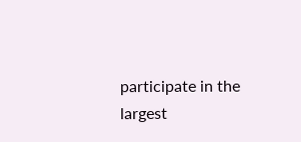participate in the largest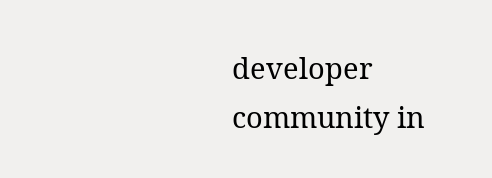developer community in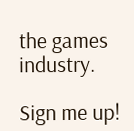the games industry.

Sign me up!